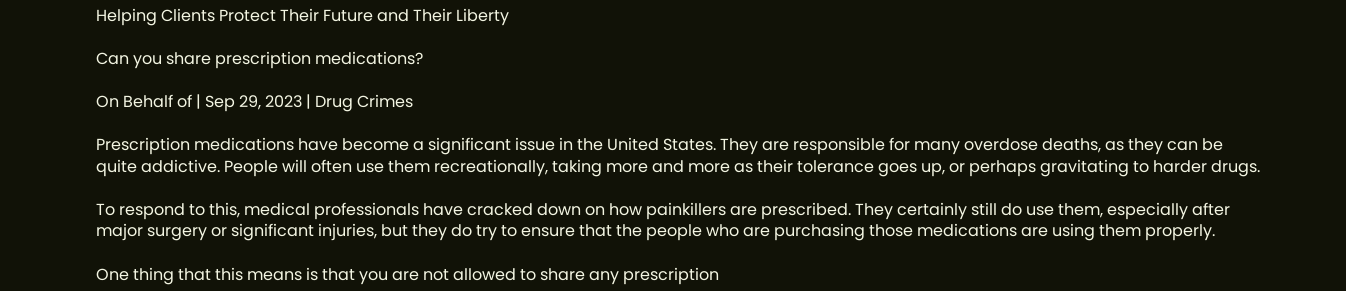Helping Clients Protect Their Future and Their Liberty

Can you share prescription medications?

On Behalf of | Sep 29, 2023 | Drug Crimes

Prescription medications have become a significant issue in the United States. They are responsible for many overdose deaths, as they can be quite addictive. People will often use them recreationally, taking more and more as their tolerance goes up, or perhaps gravitating to harder drugs.

To respond to this, medical professionals have cracked down on how painkillers are prescribed. They certainly still do use them, especially after major surgery or significant injuries, but they do try to ensure that the people who are purchasing those medications are using them properly.

One thing that this means is that you are not allowed to share any prescription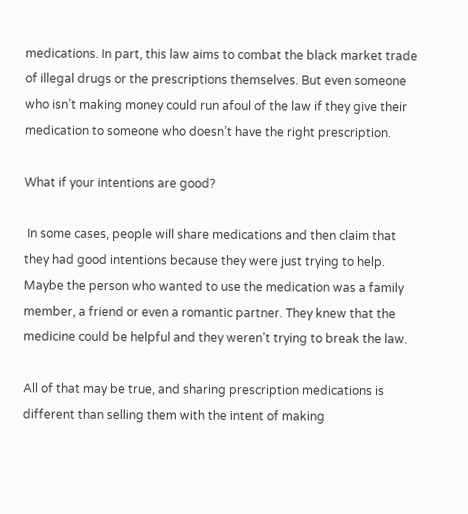medications. In part, this law aims to combat the black market trade of illegal drugs or the prescriptions themselves. But even someone who isn’t making money could run afoul of the law if they give their medication to someone who doesn’t have the right prescription.

What if your intentions are good?

 In some cases, people will share medications and then claim that they had good intentions because they were just trying to help. Maybe the person who wanted to use the medication was a family member, a friend or even a romantic partner. They knew that the medicine could be helpful and they weren’t trying to break the law.

All of that may be true, and sharing prescription medications is different than selling them with the intent of making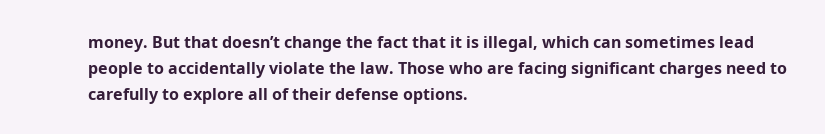money. But that doesn’t change the fact that it is illegal, which can sometimes lead people to accidentally violate the law. Those who are facing significant charges need to carefully to explore all of their defense options.